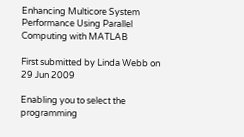Enhancing Multicore System Performance Using Parallel Computing with MATLAB

First submitted by Linda Webb on 29 Jun 2009

Enabling you to select the programming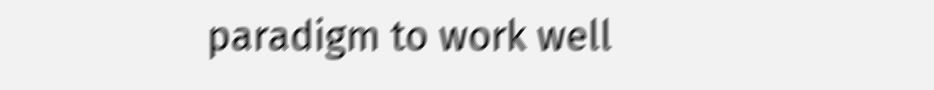paradigm to work well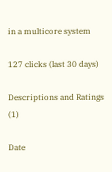in a multicore system

127 clicks (last 30 days)

Descriptions and Ratings (1)

Date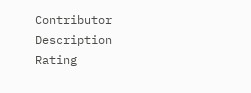Contributor Description Rating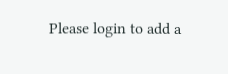Please login to add a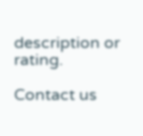description or rating.

Contact us